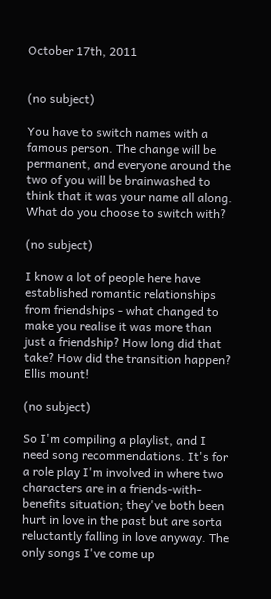October 17th, 2011


(no subject)

You have to switch names with a famous person. The change will be permanent, and everyone around the two of you will be brainwashed to think that it was your name all along. What do you choose to switch with?

(no subject)

I know a lot of people here have established romantic relationships from friendships - what changed to make you realise it was more than just a friendship? How long did that take? How did the transition happen?
Ellis mount!

(no subject)

So I'm compiling a playlist, and I need song recommendations. It's for a role play I'm involved in where two characters are in a friends-with-benefits situation; they've both been hurt in love in the past but are sorta reluctantly falling in love anyway. The only songs I've come up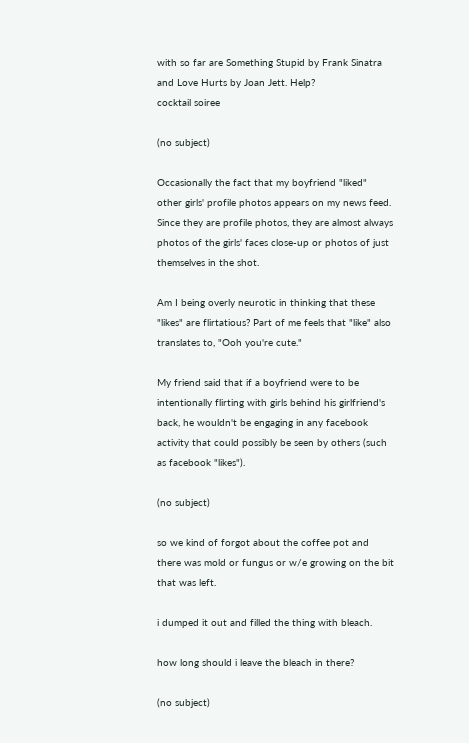with so far are Something Stupid by Frank Sinatra and Love Hurts by Joan Jett. Help?
cocktail soiree

(no subject)

Occasionally the fact that my boyfriend "liked" other girls' profile photos appears on my news feed. Since they are profile photos, they are almost always photos of the girls' faces close-up or photos of just themselves in the shot.

Am I being overly neurotic in thinking that these "likes" are flirtatious? Part of me feels that "like" also translates to, "Ooh you're cute."

My friend said that if a boyfriend were to be intentionally flirting with girls behind his girlfriend's back, he wouldn't be engaging in any facebook activity that could possibly be seen by others (such as facebook "likes").

(no subject)

so we kind of forgot about the coffee pot and there was mold or fungus or w/e growing on the bit that was left.

i dumped it out and filled the thing with bleach.

how long should i leave the bleach in there?

(no subject)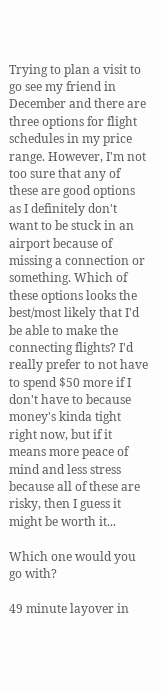Trying to plan a visit to go see my friend in December and there are three options for flight schedules in my price range. However, I'm not too sure that any of these are good options as I definitely don't want to be stuck in an airport because of missing a connection or something. Which of these options looks the best/most likely that I'd be able to make the connecting flights? I'd really prefer to not have to spend $50 more if I don't have to because money's kinda tight right now, but if it means more peace of mind and less stress because all of these are risky, then I guess it might be worth it...

Which one would you go with?

49 minute layover in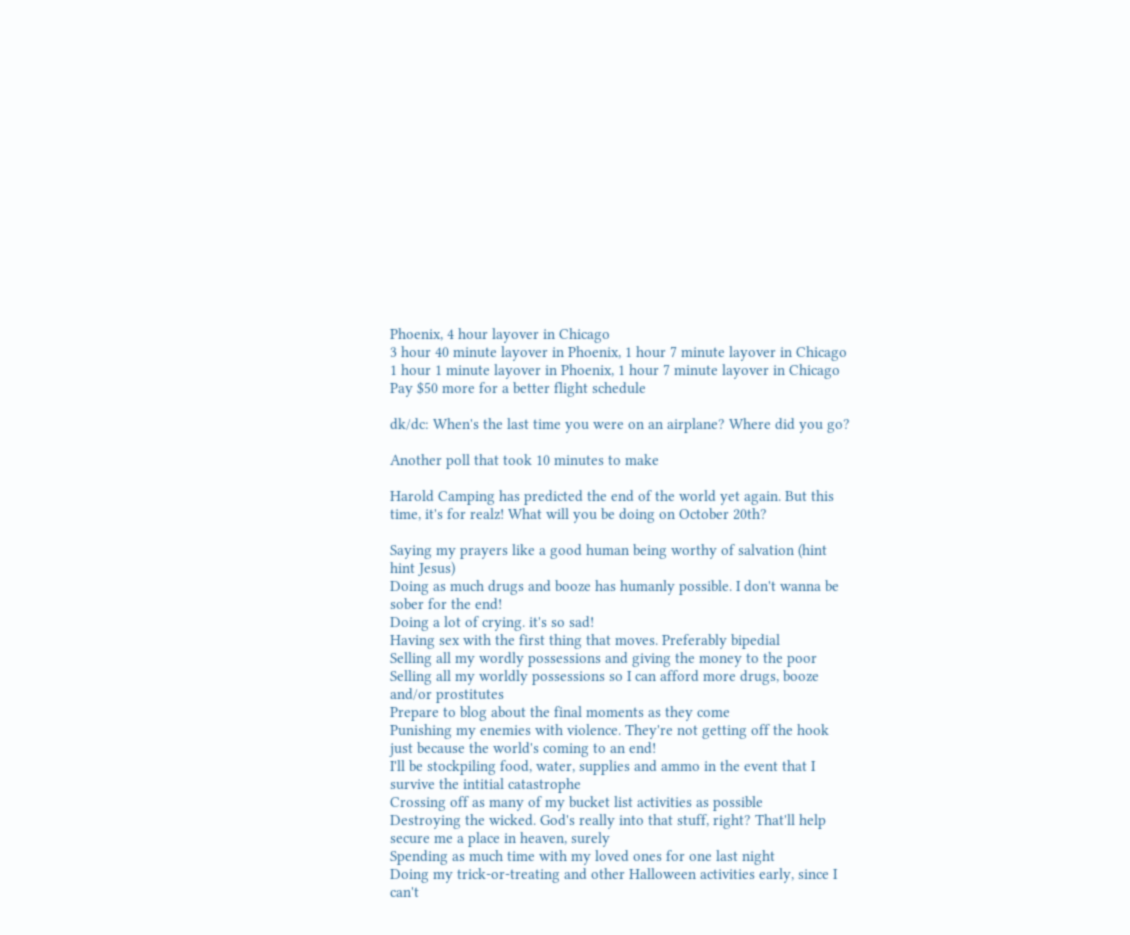Phoenix, 4 hour layover in Chicago
3 hour 40 minute layover in Phoenix, 1 hour 7 minute layover in Chicago
1 hour 1 minute layover in Phoenix, 1 hour 7 minute layover in Chicago
Pay $50 more for a better flight schedule

dk/dc: When's the last time you were on an airplane? Where did you go?

Another poll that took 10 minutes to make

Harold Camping has predicted the end of the world yet again. But this time, it's for realz! What will you be doing on October 20th?

Saying my prayers like a good human being worthy of salvation (hint hint Jesus)
Doing as much drugs and booze has humanly possible. I don't wanna be sober for the end!
Doing a lot of crying. it's so sad!
Having sex with the first thing that moves. Preferably bipedial
Selling all my wordly possessions and giving the money to the poor
Selling all my worldly possessions so I can afford more drugs, booze and/or prostitutes
Prepare to blog about the final moments as they come
Punishing my enemies with violence. They're not getting off the hook just because the world's coming to an end!
I'll be stockpiling food, water, supplies and ammo in the event that I survive the intitial catastrophe
Crossing off as many of my bucket list activities as possible
Destroying the wicked. God's really into that stuff, right? That'll help secure me a place in heaven, surely
Spending as much time with my loved ones for one last night
Doing my trick-or-treating and other Halloween activities early, since I can't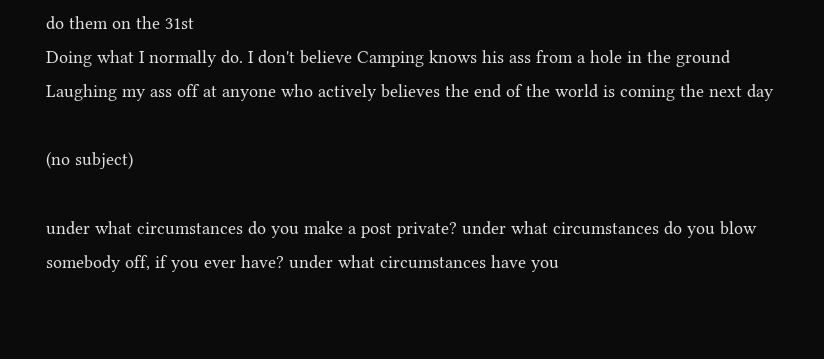do them on the 31st
Doing what I normally do. I don't believe Camping knows his ass from a hole in the ground
Laughing my ass off at anyone who actively believes the end of the world is coming the next day

(no subject)

under what circumstances do you make a post private? under what circumstances do you blow somebody off, if you ever have? under what circumstances have you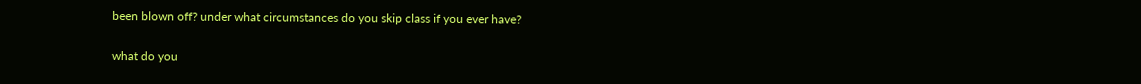been blown off? under what circumstances do you skip class if you ever have?

what do you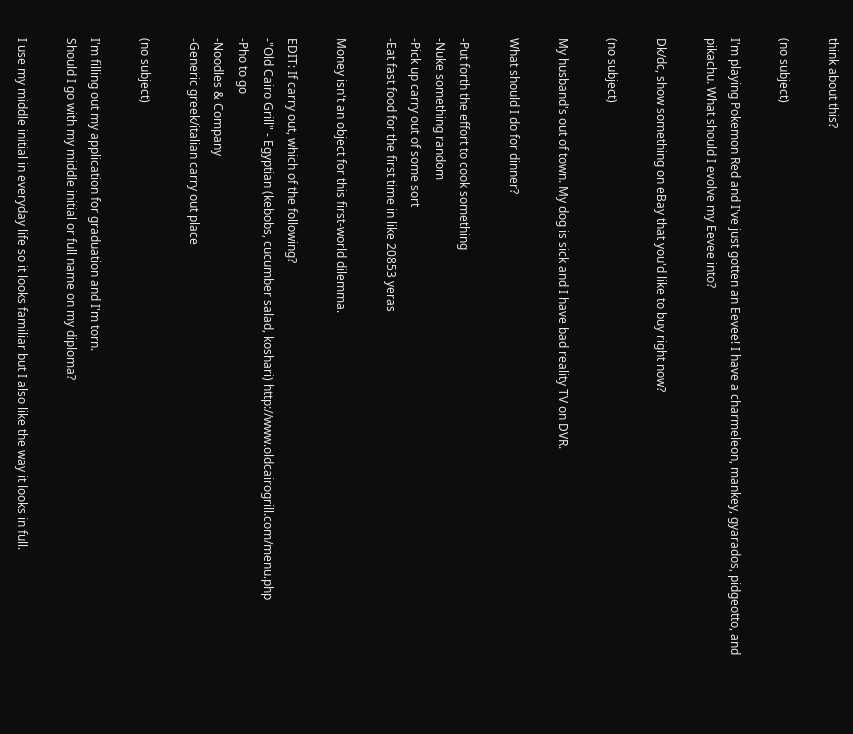think about this?

(no subject)

I'm playing Pokemon Red and I've just gotten an Eevee! I have a charmeleon, mankey, gyarados, pidgeotto, and pikachu. What should I evolve my Eevee into?

Dk/dc, show something on eBay that you'd like to buy right now?

(no subject)

My husband's out of town. My dog is sick and I have bad reality TV on DVR.

What should I do for dinner?

-Put forth the effort to cook something
-Nuke something random
-Pick up carry out of some sort
-Eat fast food for the first time in like 20853 yeras

Money isn't an object for this first-world dilemma.

EDIT: If carry out, which of the following?
-"Old Cairo Grill" - Egyptian (kebobs, cucumber salad, koshari) http://www.oldcairogrill.com/menu.php
-Pho to go
-Noodles & Company
-Generic greek/italian carry out place

(no subject)

I'm filling out my application for graduation and I'm torn.
Should I go with my middle initial or full name on my diploma?

I use my middle initial in everyday life so it looks familiar but I also like the way it looks in full.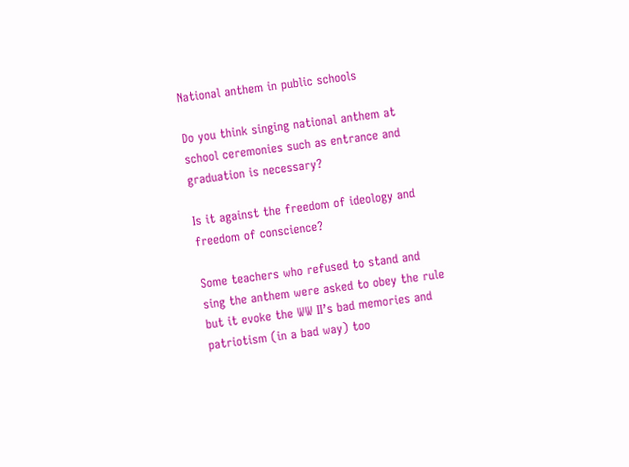National anthem in public schools

Do you think singing national anthem at school ceremonies such as entrance and graduation is necessary?

Is it against the freedom of ideology and freedom of conscience?

Some teachers who refused to stand and sing the anthem were asked to obey the rule but it evoke the WW II’s bad memories and patriotism (in a bad way) too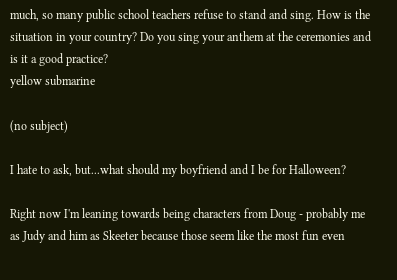much, so many public school teachers refuse to stand and sing. How is the situation in your country? Do you sing your anthem at the ceremonies and is it a good practice?
yellow submarine

(no subject)

I hate to ask, but...what should my boyfriend and I be for Halloween?

Right now I'm leaning towards being characters from Doug - probably me as Judy and him as Skeeter because those seem like the most fun even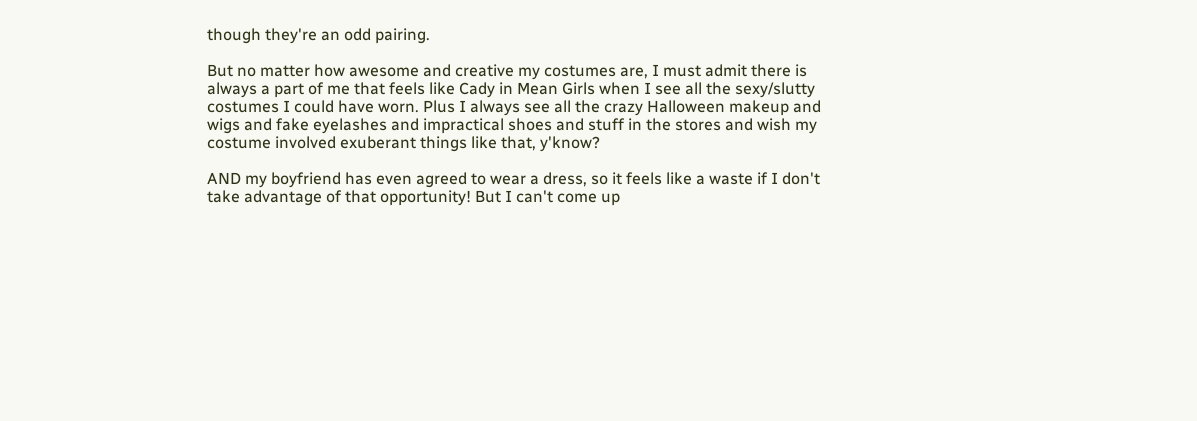though they're an odd pairing.

But no matter how awesome and creative my costumes are, I must admit there is always a part of me that feels like Cady in Mean Girls when I see all the sexy/slutty costumes I could have worn. Plus I always see all the crazy Halloween makeup and wigs and fake eyelashes and impractical shoes and stuff in the stores and wish my costume involved exuberant things like that, y'know?

AND my boyfriend has even agreed to wear a dress, so it feels like a waste if I don't take advantage of that opportunity! But I can't come up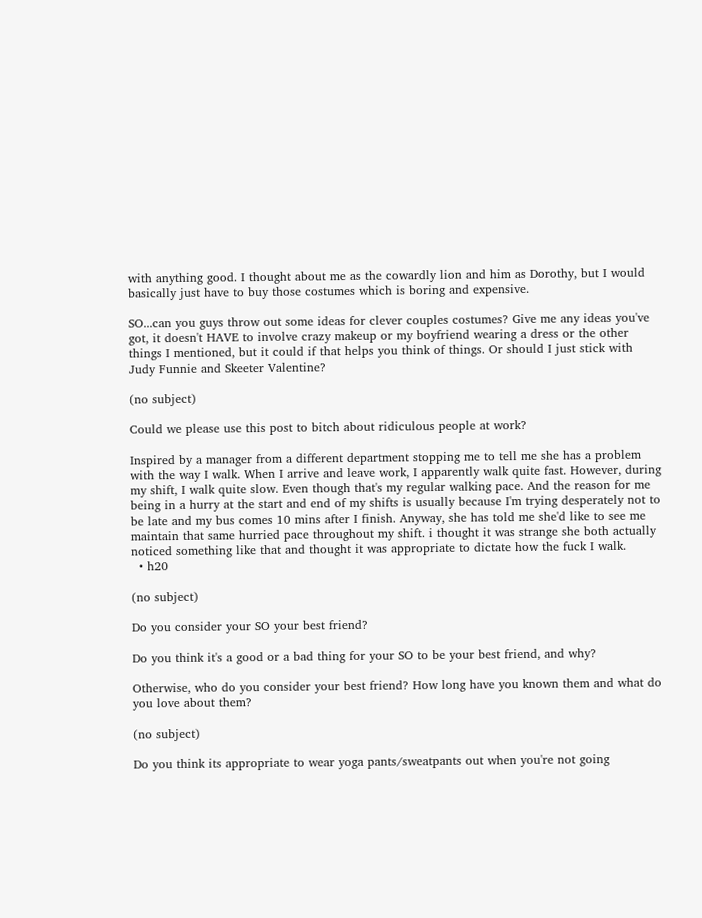with anything good. I thought about me as the cowardly lion and him as Dorothy, but I would basically just have to buy those costumes which is boring and expensive.

SO...can you guys throw out some ideas for clever couples costumes? Give me any ideas you've got, it doesn't HAVE to involve crazy makeup or my boyfriend wearing a dress or the other things I mentioned, but it could if that helps you think of things. Or should I just stick with Judy Funnie and Skeeter Valentine?

(no subject)

Could we please use this post to bitch about ridiculous people at work?

Inspired by a manager from a different department stopping me to tell me she has a problem with the way I walk. When I arrive and leave work, I apparently walk quite fast. However, during my shift, I walk quite slow. Even though that's my regular walking pace. And the reason for me being in a hurry at the start and end of my shifts is usually because I'm trying desperately not to be late and my bus comes 10 mins after I finish. Anyway, she has told me she'd like to see me maintain that same hurried pace throughout my shift. i thought it was strange she both actually noticed something like that and thought it was appropriate to dictate how the fuck I walk.
  • h20

(no subject)

Do you consider your SO your best friend?

Do you think it's a good or a bad thing for your SO to be your best friend, and why?

Otherwise, who do you consider your best friend? How long have you known them and what do you love about them?

(no subject)

Do you think its appropriate to wear yoga pants/sweatpants out when you're not going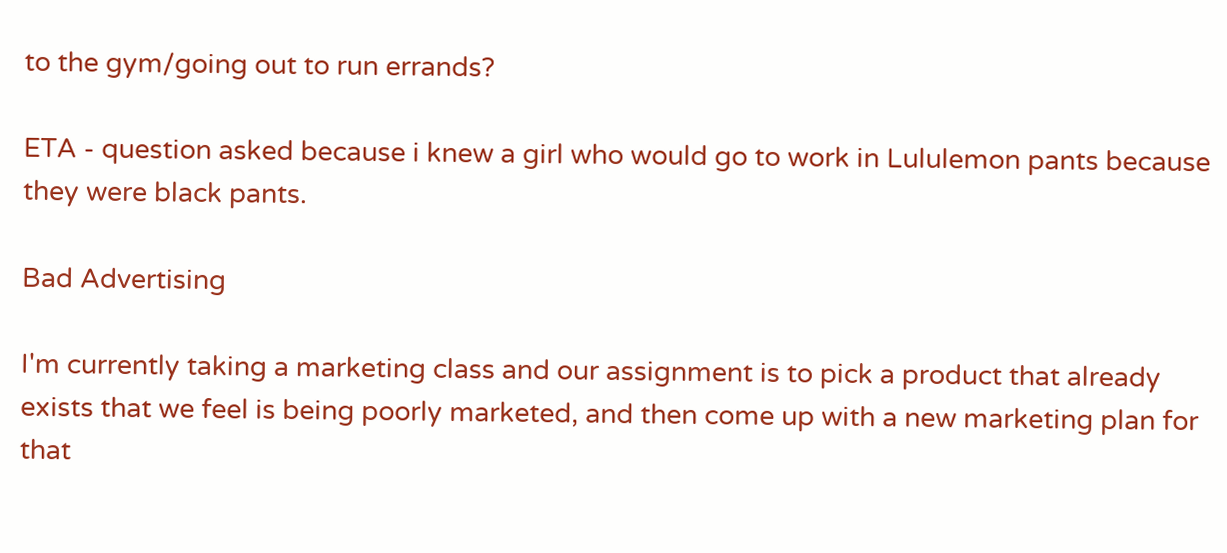to the gym/going out to run errands?

ETA - question asked because i knew a girl who would go to work in Lululemon pants because they were black pants.

Bad Advertising

I'm currently taking a marketing class and our assignment is to pick a product that already exists that we feel is being poorly marketed, and then come up with a new marketing plan for that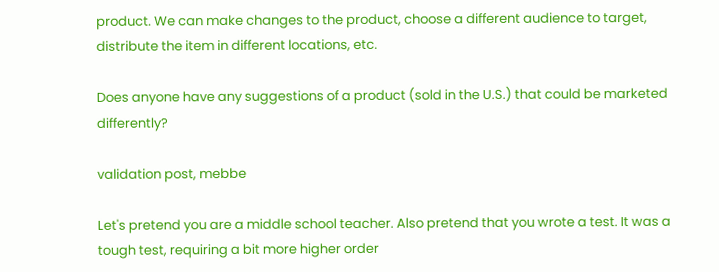product. We can make changes to the product, choose a different audience to target, distribute the item in different locations, etc.

Does anyone have any suggestions of a product (sold in the U.S.) that could be marketed differently?

validation post, mebbe

Let's pretend you are a middle school teacher. Also pretend that you wrote a test. It was a tough test, requiring a bit more higher order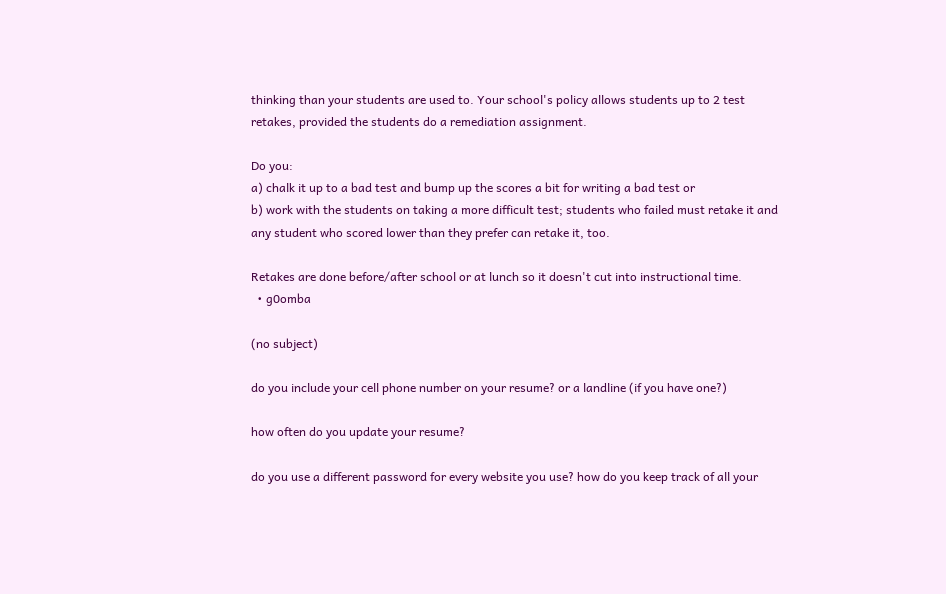thinking than your students are used to. Your school's policy allows students up to 2 test retakes, provided the students do a remediation assignment.

Do you:
a) chalk it up to a bad test and bump up the scores a bit for writing a bad test or
b) work with the students on taking a more difficult test; students who failed must retake it and any student who scored lower than they prefer can retake it, too.

Retakes are done before/after school or at lunch so it doesn't cut into instructional time.
  • g0omba

(no subject)

do you include your cell phone number on your resume? or a landline (if you have one?)

how often do you update your resume?

do you use a different password for every website you use? how do you keep track of all your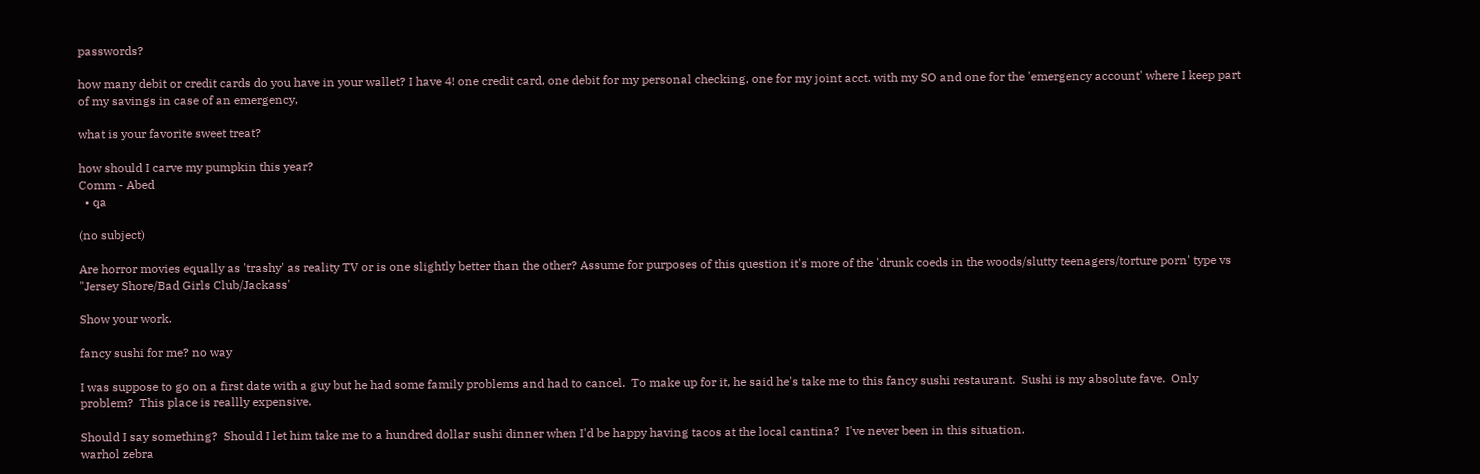passwords?

how many debit or credit cards do you have in your wallet? I have 4! one credit card, one debit for my personal checking, one for my joint acct. with my SO and one for the 'emergency account' where I keep part of my savings in case of an emergency,

what is your favorite sweet treat?

how should I carve my pumpkin this year?
Comm - Abed
  • qa

(no subject)

Are horror movies equally as 'trashy' as reality TV or is one slightly better than the other? Assume for purposes of this question it's more of the 'drunk coeds in the woods/slutty teenagers/torture porn' type vs "Jersey Shore/Bad Girls Club/Jackass'

Show your work.

fancy sushi for me? no way

I was suppose to go on a first date with a guy but he had some family problems and had to cancel.  To make up for it, he said he's take me to this fancy sushi restaurant.  Sushi is my absolute fave.  Only problem?  This place is reallly expensive.

Should I say something?  Should I let him take me to a hundred dollar sushi dinner when I'd be happy having tacos at the local cantina?  I've never been in this situation.
warhol zebra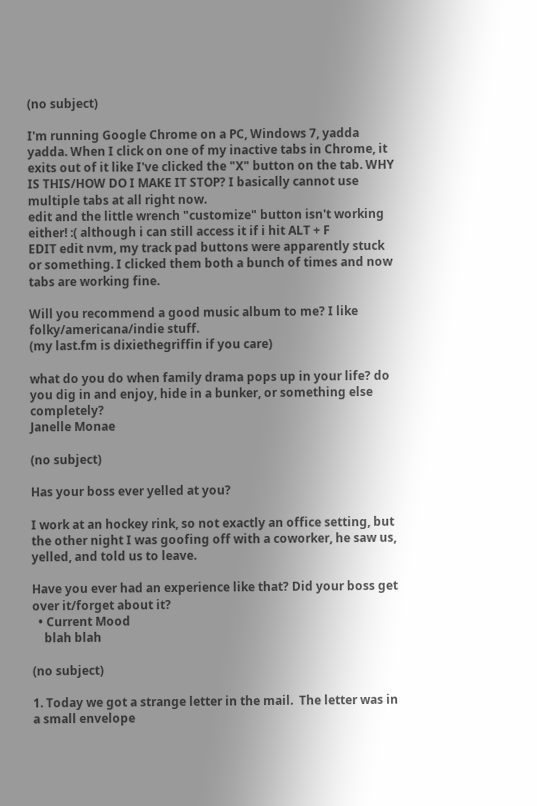(no subject)

I'm running Google Chrome on a PC, Windows 7, yadda yadda. When I click on one of my inactive tabs in Chrome, it exits out of it like I've clicked the "X" button on the tab. WHY IS THIS/HOW DO I MAKE IT STOP? I basically cannot use multiple tabs at all right now.
edit and the little wrench "customize" button isn't working either! :( although i can still access it if i hit ALT + F
EDIT edit nvm, my track pad buttons were apparently stuck or something. I clicked them both a bunch of times and now tabs are working fine.

Will you recommend a good music album to me? I like folky/americana/indie stuff.
(my last.fm is dixiethegriffin if you care)

what do you do when family drama pops up in your life? do you dig in and enjoy, hide in a bunker, or something else completely?
Janelle Monae

(no subject)

Has your boss ever yelled at you?

I work at an hockey rink, so not exactly an office setting, but the other night I was goofing off with a coworker, he saw us, yelled, and told us to leave.

Have you ever had an experience like that? Did your boss get over it/forget about it?
  • Current Mood
    blah blah

(no subject)

1. Today we got a strange letter in the mail.  The letter was in a small envelope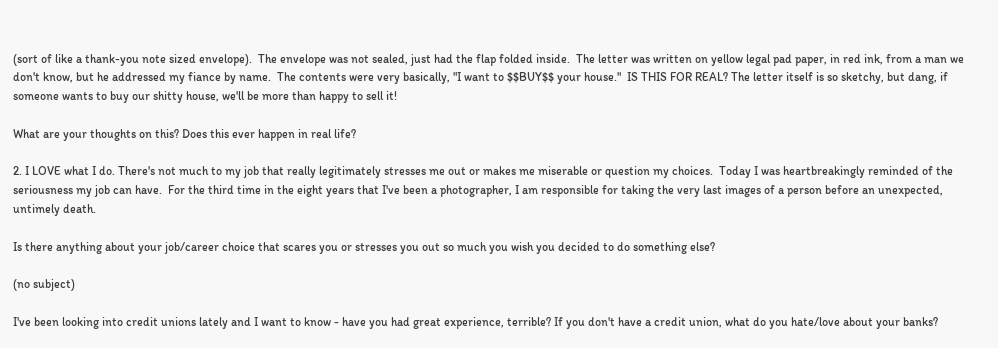(sort of like a thank-you note sized envelope).  The envelope was not sealed, just had the flap folded inside.  The letter was written on yellow legal pad paper, in red ink, from a man we don't know, but he addressed my fiance by name.  The contents were very basically, "I want to $$BUY$$ your house."  IS THIS FOR REAL? The letter itself is so sketchy, but dang, if someone wants to buy our shitty house, we'll be more than happy to sell it!

What are your thoughts on this? Does this ever happen in real life?

2. I LOVE what I do. There's not much to my job that really legitimately stresses me out or makes me miserable or question my choices.  Today I was heartbreakingly reminded of the seriousness my job can have.  For the third time in the eight years that I've been a photographer, I am responsible for taking the very last images of a person before an unexpected, untimely death.

Is there anything about your job/career choice that scares you or stresses you out so much you wish you decided to do something else?

(no subject)

I've been looking into credit unions lately and I want to know - have you had great experience, terrible? If you don't have a credit union, what do you hate/love about your banks?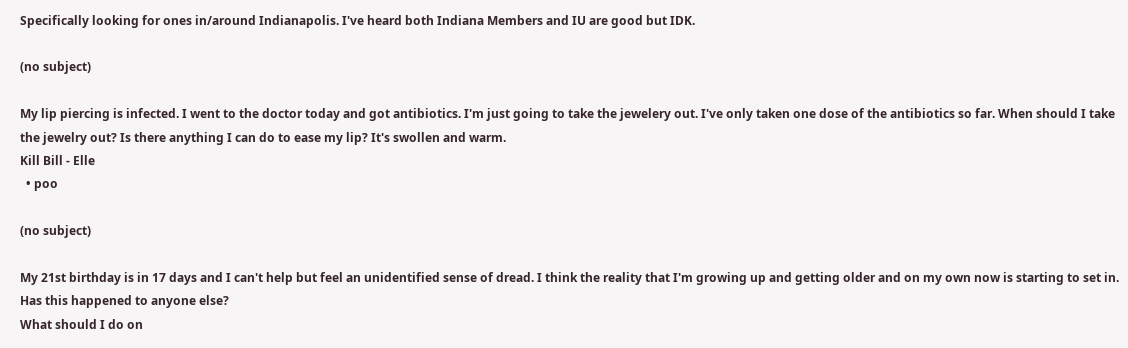Specifically looking for ones in/around Indianapolis. I've heard both Indiana Members and IU are good but IDK.

(no subject)

My lip piercing is infected. I went to the doctor today and got antibiotics. I'm just going to take the jewelery out. I've only taken one dose of the antibiotics so far. When should I take the jewelry out? Is there anything I can do to ease my lip? It's swollen and warm.
Kill Bill - Elle
  • poo

(no subject)

My 21st birthday is in 17 days and I can't help but feel an unidentified sense of dread. I think the reality that I'm growing up and getting older and on my own now is starting to set in. Has this happened to anyone else?
What should I do on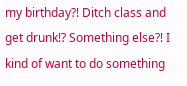my birthday?! Ditch class and get drunk!? Something else?! I kind of want to do something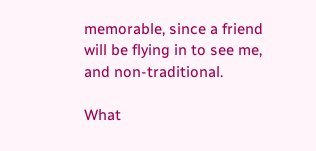memorable, since a friend will be flying in to see me, and non-traditional.

What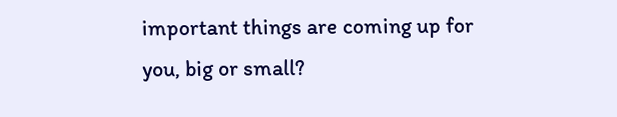important things are coming up for you, big or small?